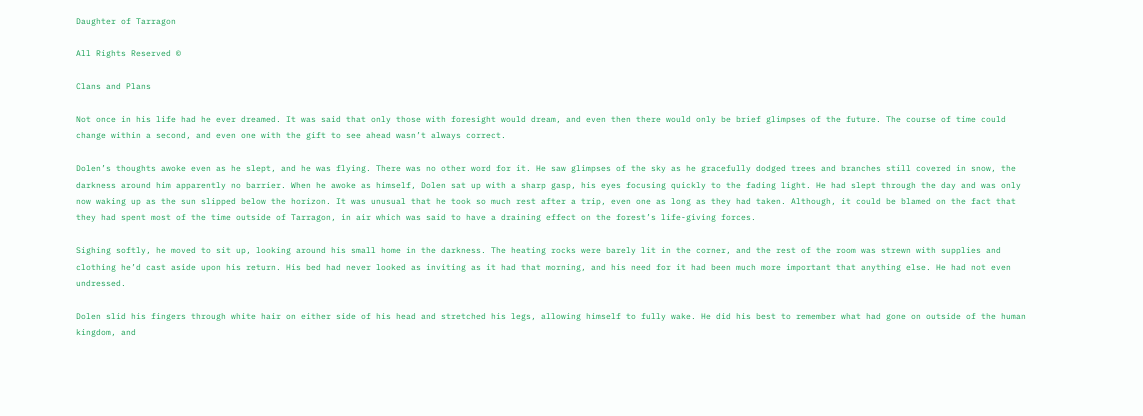Daughter of Tarragon

All Rights Reserved ©

Clans and Plans

Not once in his life had he ever dreamed. It was said that only those with foresight would dream, and even then there would only be brief glimpses of the future. The course of time could change within a second, and even one with the gift to see ahead wasn’t always correct.

Dolen’s thoughts awoke even as he slept, and he was flying. There was no other word for it. He saw glimpses of the sky as he gracefully dodged trees and branches still covered in snow, the darkness around him apparently no barrier. When he awoke as himself, Dolen sat up with a sharp gasp, his eyes focusing quickly to the fading light. He had slept through the day and was only now waking up as the sun slipped below the horizon. It was unusual that he took so much rest after a trip, even one as long as they had taken. Although, it could be blamed on the fact that they had spent most of the time outside of Tarragon, in air which was said to have a draining effect on the forest’s life-giving forces.

Sighing softly, he moved to sit up, looking around his small home in the darkness. The heating rocks were barely lit in the corner, and the rest of the room was strewn with supplies and clothing he’d cast aside upon his return. His bed had never looked as inviting as it had that morning, and his need for it had been much more important that anything else. He had not even undressed.

Dolen slid his fingers through white hair on either side of his head and stretched his legs, allowing himself to fully wake. He did his best to remember what had gone on outside of the human kingdom, and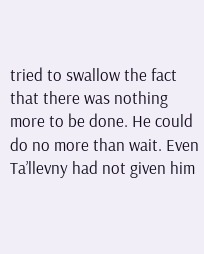tried to swallow the fact that there was nothing more to be done. He could do no more than wait. Even Ta’llevny had not given him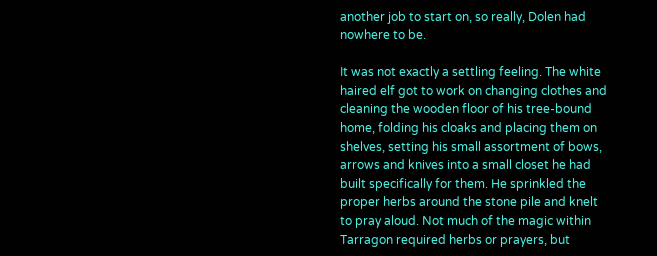another job to start on, so really, Dolen had nowhere to be.

It was not exactly a settling feeling. The white haired elf got to work on changing clothes and cleaning the wooden floor of his tree-bound home, folding his cloaks and placing them on shelves, setting his small assortment of bows, arrows and knives into a small closet he had built specifically for them. He sprinkled the proper herbs around the stone pile and knelt to pray aloud. Not much of the magic within Tarragon required herbs or prayers, but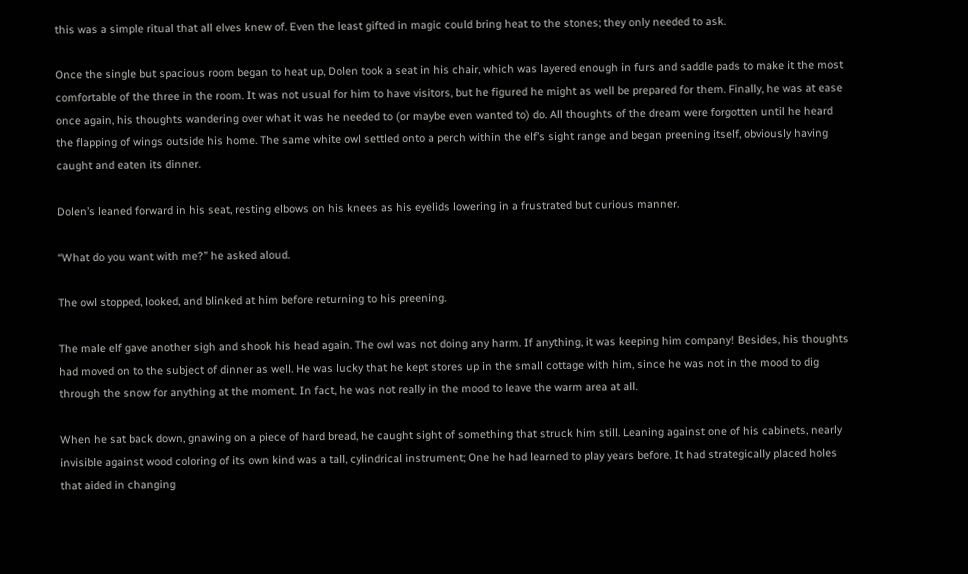this was a simple ritual that all elves knew of. Even the least gifted in magic could bring heat to the stones; they only needed to ask.

Once the single but spacious room began to heat up, Dolen took a seat in his chair, which was layered enough in furs and saddle pads to make it the most comfortable of the three in the room. It was not usual for him to have visitors, but he figured he might as well be prepared for them. Finally, he was at ease once again, his thoughts wandering over what it was he needed to (or maybe even wanted to) do. All thoughts of the dream were forgotten until he heard the flapping of wings outside his home. The same white owl settled onto a perch within the elf’s sight range and began preening itself, obviously having caught and eaten its dinner.

Dolen’s leaned forward in his seat, resting elbows on his knees as his eyelids lowering in a frustrated but curious manner.

“What do you want with me?” he asked aloud.

The owl stopped, looked, and blinked at him before returning to his preening.

The male elf gave another sigh and shook his head again. The owl was not doing any harm. If anything, it was keeping him company! Besides, his thoughts had moved on to the subject of dinner as well. He was lucky that he kept stores up in the small cottage with him, since he was not in the mood to dig through the snow for anything at the moment. In fact, he was not really in the mood to leave the warm area at all.

When he sat back down, gnawing on a piece of hard bread, he caught sight of something that struck him still. Leaning against one of his cabinets, nearly invisible against wood coloring of its own kind was a tall, cylindrical instrument; One he had learned to play years before. It had strategically placed holes that aided in changing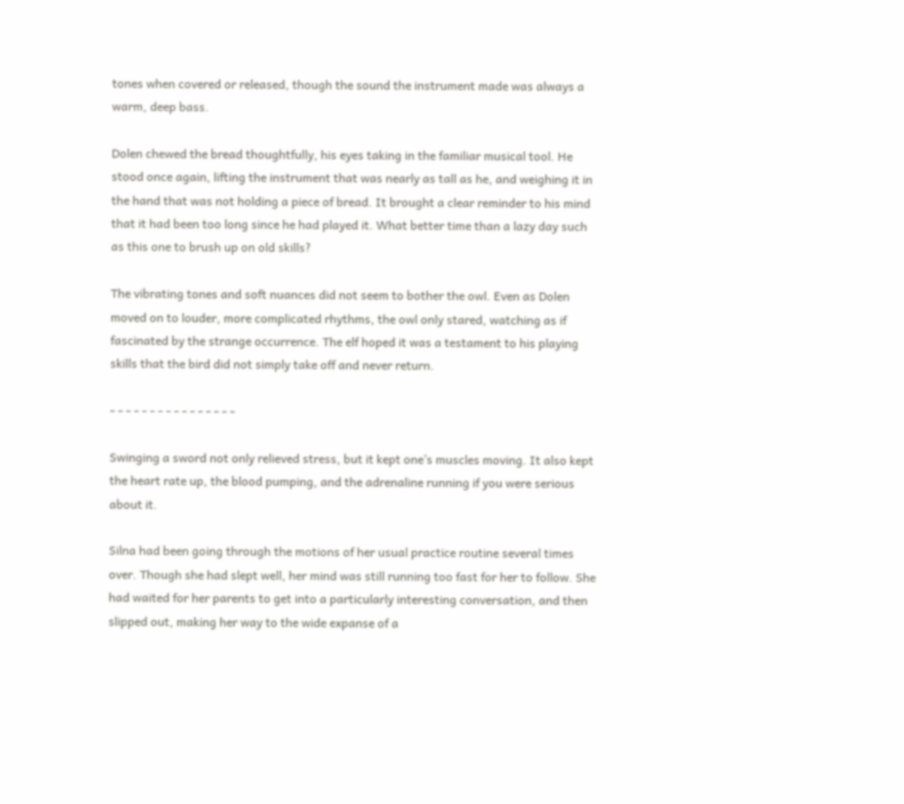tones when covered or released, though the sound the instrument made was always a warm, deep bass.

Dolen chewed the bread thoughtfully, his eyes taking in the familiar musical tool. He stood once again, lifting the instrument that was nearly as tall as he, and weighing it in the hand that was not holding a piece of bread. It brought a clear reminder to his mind that it had been too long since he had played it. What better time than a lazy day such as this one to brush up on old skills?

The vibrating tones and soft nuances did not seem to bother the owl. Even as Dolen moved on to louder, more complicated rhythms, the owl only stared, watching as if fascinated by the strange occurrence. The elf hoped it was a testament to his playing skills that the bird did not simply take off and never return.

- - - - - - - - - - - - - - - -

Swinging a sword not only relieved stress, but it kept one’s muscles moving. It also kept the heart rate up, the blood pumping, and the adrenaline running if you were serious about it.

Silna had been going through the motions of her usual practice routine several times over. Though she had slept well, her mind was still running too fast for her to follow. She had waited for her parents to get into a particularly interesting conversation, and then slipped out, making her way to the wide expanse of a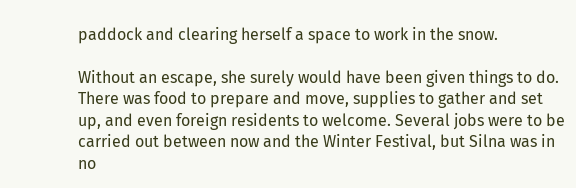paddock and clearing herself a space to work in the snow.

Without an escape, she surely would have been given things to do. There was food to prepare and move, supplies to gather and set up, and even foreign residents to welcome. Several jobs were to be carried out between now and the Winter Festival, but Silna was in no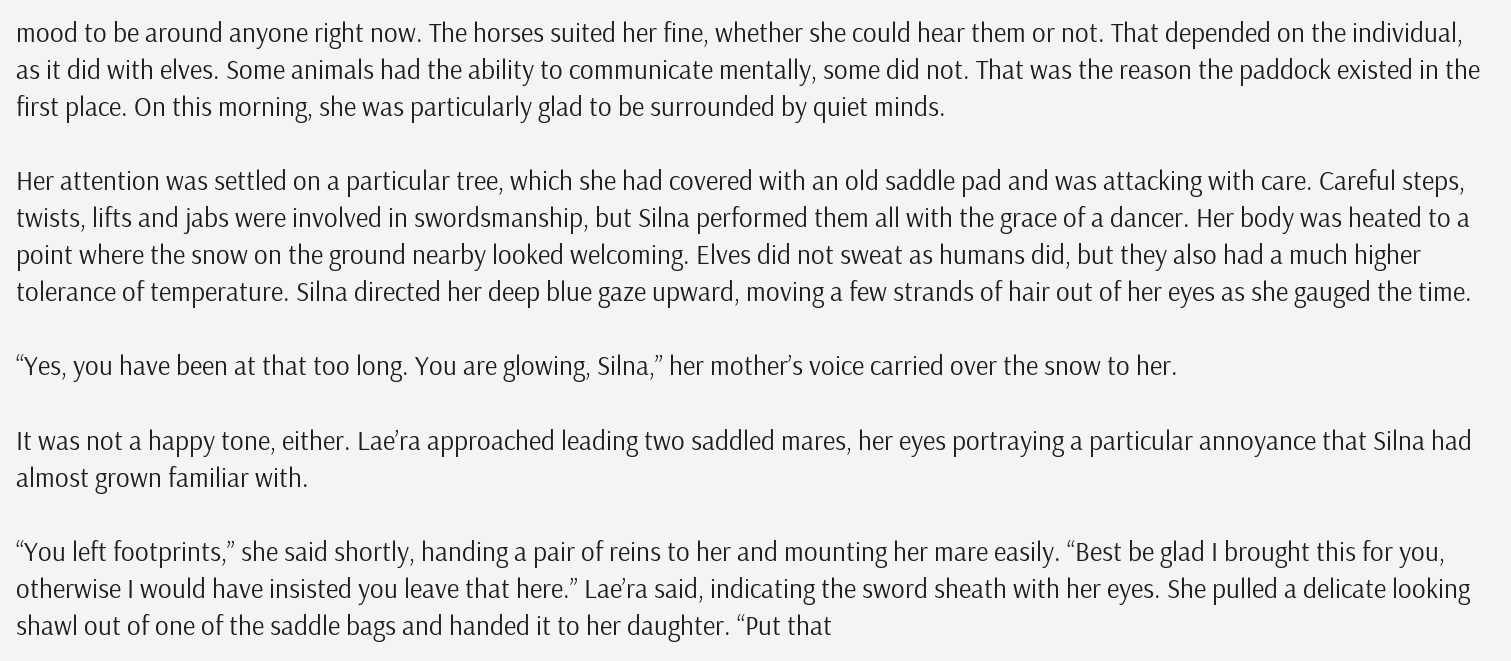mood to be around anyone right now. The horses suited her fine, whether she could hear them or not. That depended on the individual, as it did with elves. Some animals had the ability to communicate mentally, some did not. That was the reason the paddock existed in the first place. On this morning, she was particularly glad to be surrounded by quiet minds.

Her attention was settled on a particular tree, which she had covered with an old saddle pad and was attacking with care. Careful steps, twists, lifts and jabs were involved in swordsmanship, but Silna performed them all with the grace of a dancer. Her body was heated to a point where the snow on the ground nearby looked welcoming. Elves did not sweat as humans did, but they also had a much higher tolerance of temperature. Silna directed her deep blue gaze upward, moving a few strands of hair out of her eyes as she gauged the time.

“Yes, you have been at that too long. You are glowing, Silna,” her mother’s voice carried over the snow to her.

It was not a happy tone, either. Lae’ra approached leading two saddled mares, her eyes portraying a particular annoyance that Silna had almost grown familiar with.

“You left footprints,” she said shortly, handing a pair of reins to her and mounting her mare easily. “Best be glad I brought this for you, otherwise I would have insisted you leave that here.” Lae’ra said, indicating the sword sheath with her eyes. She pulled a delicate looking shawl out of one of the saddle bags and handed it to her daughter. “Put that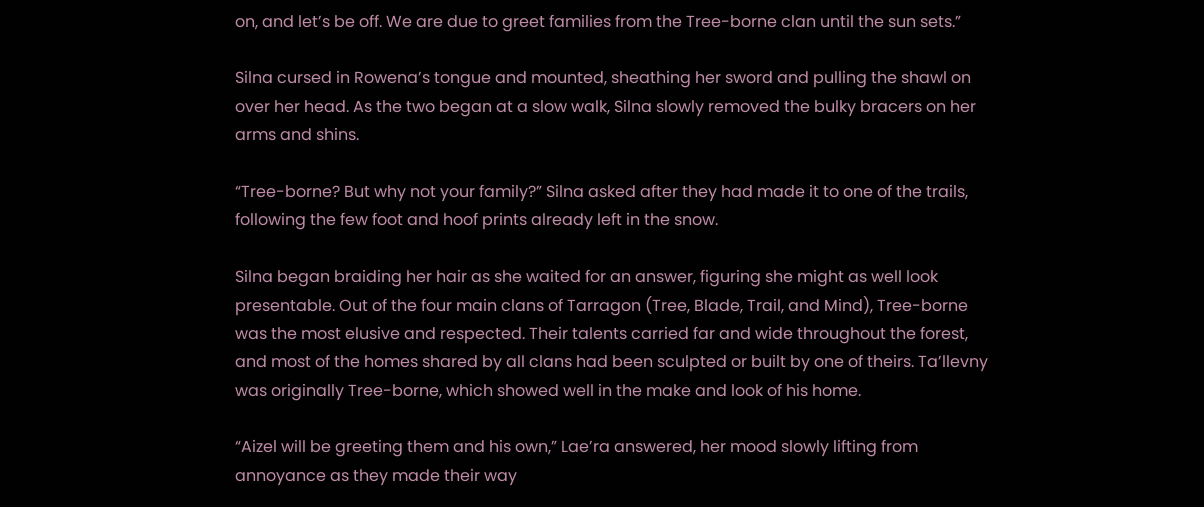on, and let’s be off. We are due to greet families from the Tree-borne clan until the sun sets.”

Silna cursed in Rowena’s tongue and mounted, sheathing her sword and pulling the shawl on over her head. As the two began at a slow walk, Silna slowly removed the bulky bracers on her arms and shins.

“Tree-borne? But why not your family?” Silna asked after they had made it to one of the trails, following the few foot and hoof prints already left in the snow.

Silna began braiding her hair as she waited for an answer, figuring she might as well look presentable. Out of the four main clans of Tarragon (Tree, Blade, Trail, and Mind), Tree-borne was the most elusive and respected. Their talents carried far and wide throughout the forest, and most of the homes shared by all clans had been sculpted or built by one of theirs. Ta’llevny was originally Tree-borne, which showed well in the make and look of his home.

“Aizel will be greeting them and his own,” Lae’ra answered, her mood slowly lifting from annoyance as they made their way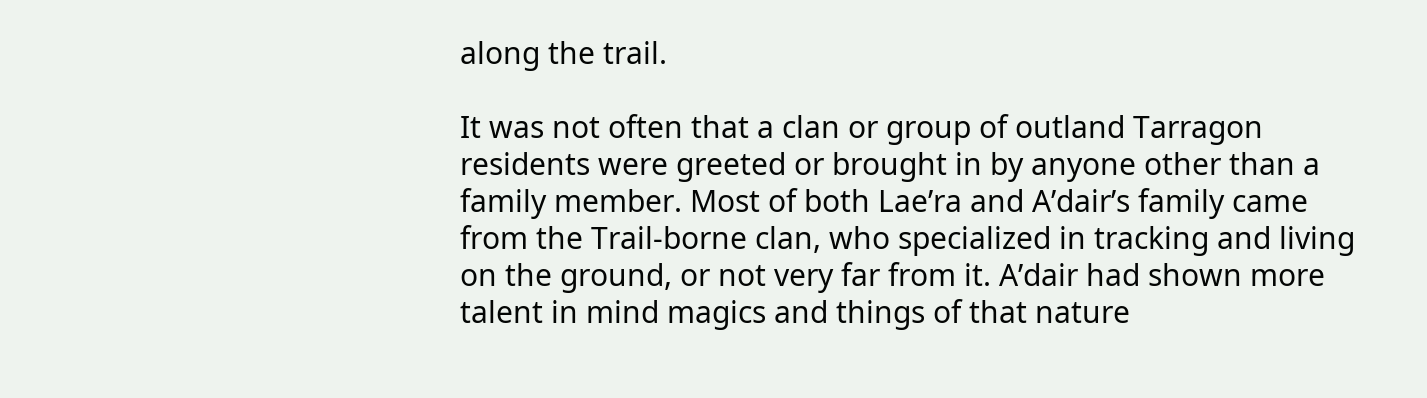along the trail.

It was not often that a clan or group of outland Tarragon residents were greeted or brought in by anyone other than a family member. Most of both Lae’ra and A’dair’s family came from the Trail-borne clan, who specialized in tracking and living on the ground, or not very far from it. A’dair had shown more talent in mind magics and things of that nature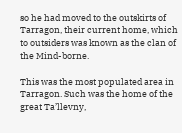so he had moved to the outskirts of Tarragon, their current home, which to outsiders was known as the clan of the Mind-borne.

This was the most populated area in Tarragon. Such was the home of the great Ta’llevny,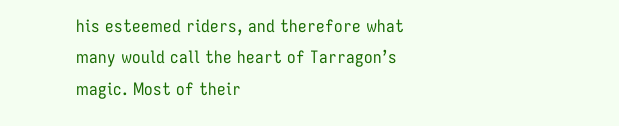his esteemed riders, and therefore what many would call the heart of Tarragon’s magic. Most of their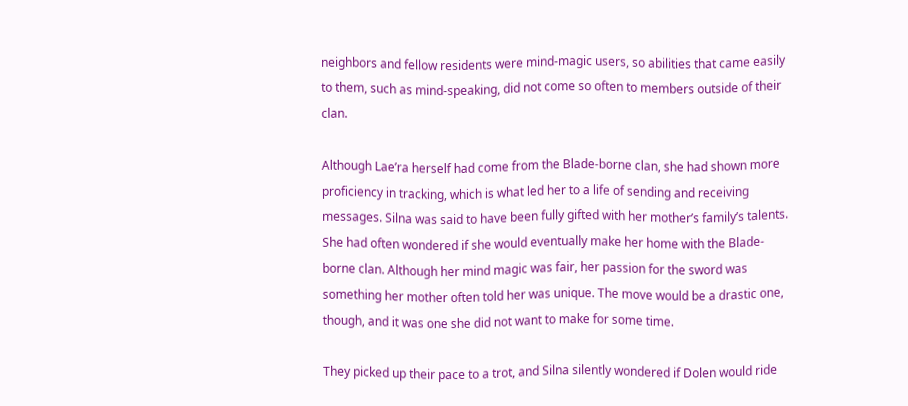neighbors and fellow residents were mind-magic users, so abilities that came easily to them, such as mind-speaking, did not come so often to members outside of their clan.

Although Lae’ra herself had come from the Blade-borne clan, she had shown more proficiency in tracking, which is what led her to a life of sending and receiving messages. Silna was said to have been fully gifted with her mother’s family’s talents. She had often wondered if she would eventually make her home with the Blade-borne clan. Although her mind magic was fair, her passion for the sword was something her mother often told her was unique. The move would be a drastic one, though, and it was one she did not want to make for some time.

They picked up their pace to a trot, and Silna silently wondered if Dolen would ride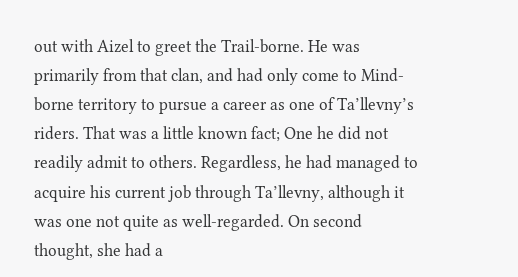out with Aizel to greet the Trail-borne. He was primarily from that clan, and had only come to Mind-borne territory to pursue a career as one of Ta’llevny’s riders. That was a little known fact; One he did not readily admit to others. Regardless, he had managed to acquire his current job through Ta’llevny, although it was one not quite as well-regarded. On second thought, she had a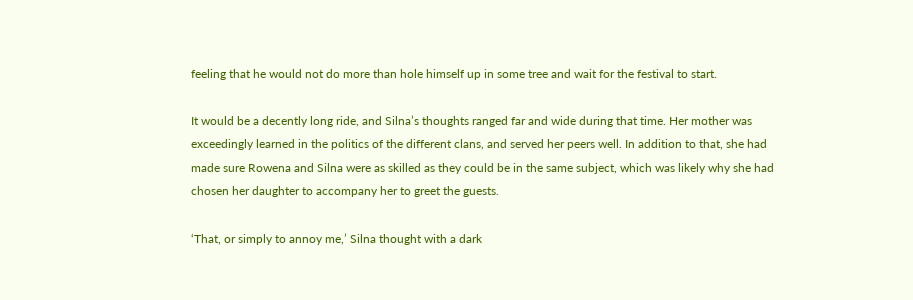feeling that he would not do more than hole himself up in some tree and wait for the festival to start.

It would be a decently long ride, and Silna’s thoughts ranged far and wide during that time. Her mother was exceedingly learned in the politics of the different clans, and served her peers well. In addition to that, she had made sure Rowena and Silna were as skilled as they could be in the same subject, which was likely why she had chosen her daughter to accompany her to greet the guests.

‘That, or simply to annoy me,’ Silna thought with a dark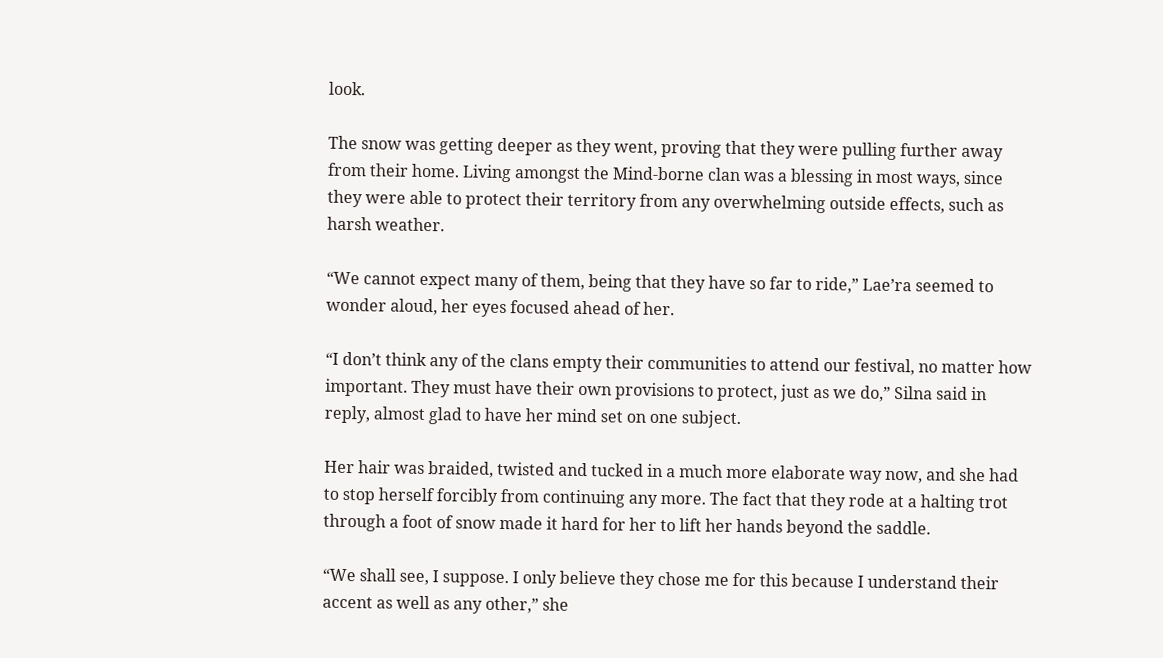look.

The snow was getting deeper as they went, proving that they were pulling further away from their home. Living amongst the Mind-borne clan was a blessing in most ways, since they were able to protect their territory from any overwhelming outside effects, such as harsh weather.

“We cannot expect many of them, being that they have so far to ride,” Lae’ra seemed to wonder aloud, her eyes focused ahead of her.

“I don’t think any of the clans empty their communities to attend our festival, no matter how important. They must have their own provisions to protect, just as we do,” Silna said in reply, almost glad to have her mind set on one subject.

Her hair was braided, twisted and tucked in a much more elaborate way now, and she had to stop herself forcibly from continuing any more. The fact that they rode at a halting trot through a foot of snow made it hard for her to lift her hands beyond the saddle.

“We shall see, I suppose. I only believe they chose me for this because I understand their accent as well as any other,” she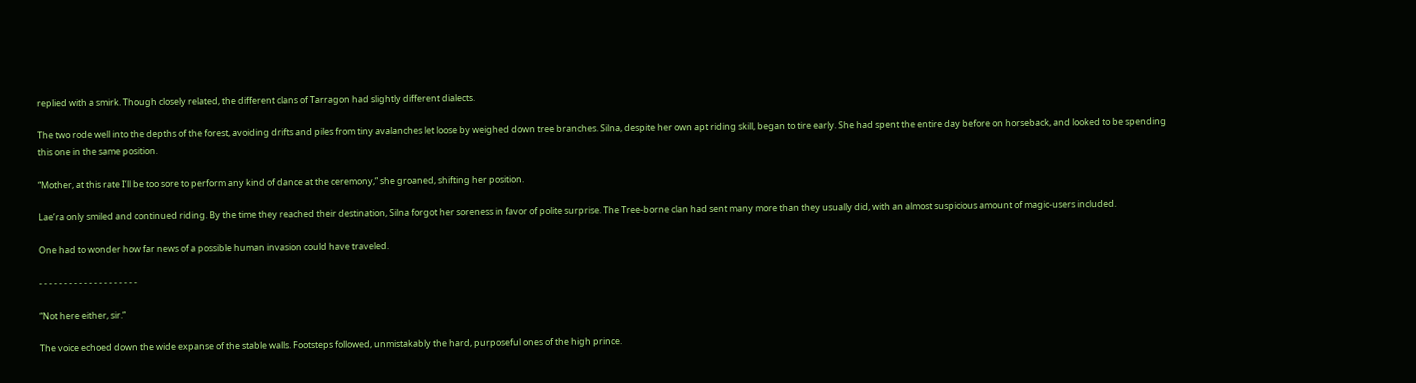replied with a smirk. Though closely related, the different clans of Tarragon had slightly different dialects.

The two rode well into the depths of the forest, avoiding drifts and piles from tiny avalanches let loose by weighed down tree branches. Silna, despite her own apt riding skill, began to tire early. She had spent the entire day before on horseback, and looked to be spending this one in the same position.

“Mother, at this rate I’ll be too sore to perform any kind of dance at the ceremony,” she groaned, shifting her position.

Lae’ra only smiled and continued riding. By the time they reached their destination, Silna forgot her soreness in favor of polite surprise. The Tree-borne clan had sent many more than they usually did, with an almost suspicious amount of magic-users included.

One had to wonder how far news of a possible human invasion could have traveled.

- - - - - - - - - - - - - - - - - - - -

“Not here either, sir.”

The voice echoed down the wide expanse of the stable walls. Footsteps followed, unmistakably the hard, purposeful ones of the high prince.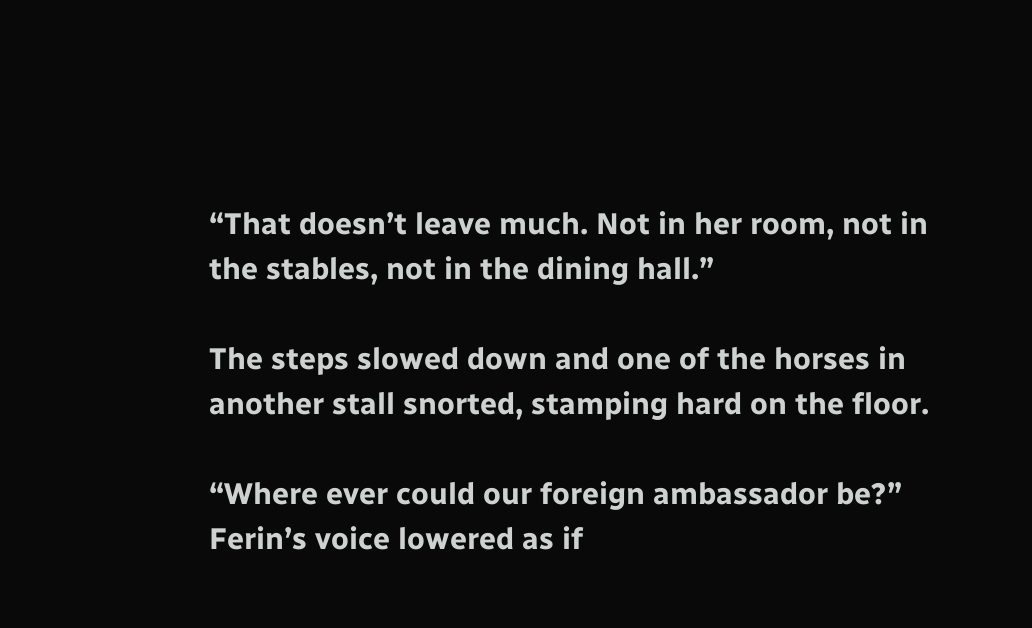“That doesn’t leave much. Not in her room, not in the stables, not in the dining hall.”

The steps slowed down and one of the horses in another stall snorted, stamping hard on the floor.

“Where ever could our foreign ambassador be?” Ferin’s voice lowered as if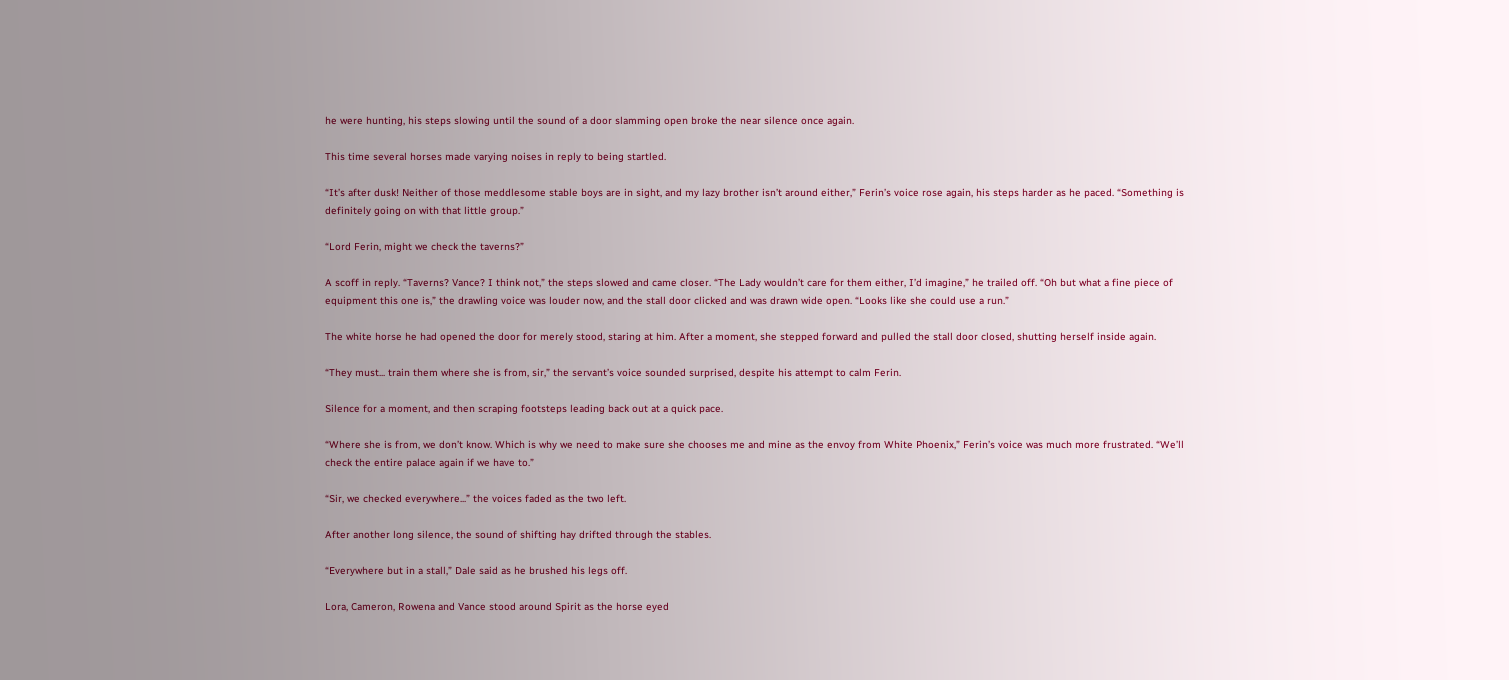he were hunting, his steps slowing until the sound of a door slamming open broke the near silence once again.

This time several horses made varying noises in reply to being startled.

“It’s after dusk! Neither of those meddlesome stable boys are in sight, and my lazy brother isn’t around either,” Ferin’s voice rose again, his steps harder as he paced. “Something is definitely going on with that little group.”

“Lord Ferin, might we check the taverns?”

A scoff in reply. “Taverns? Vance? I think not,” the steps slowed and came closer. “The Lady wouldn’t care for them either, I’d imagine,” he trailed off. “Oh but what a fine piece of equipment this one is,” the drawling voice was louder now, and the stall door clicked and was drawn wide open. “Looks like she could use a run.”

The white horse he had opened the door for merely stood, staring at him. After a moment, she stepped forward and pulled the stall door closed, shutting herself inside again.

“They must... train them where she is from, sir,” the servant’s voice sounded surprised, despite his attempt to calm Ferin.

Silence for a moment, and then scraping footsteps leading back out at a quick pace.

“Where she is from, we don’t know. Which is why we need to make sure she chooses me and mine as the envoy from White Phoenix,” Ferin’s voice was much more frustrated. “We’ll check the entire palace again if we have to.”

“Sir, we checked everywhere...” the voices faded as the two left.

After another long silence, the sound of shifting hay drifted through the stables.

“Everywhere but in a stall,” Dale said as he brushed his legs off.

Lora, Cameron, Rowena and Vance stood around Spirit as the horse eyed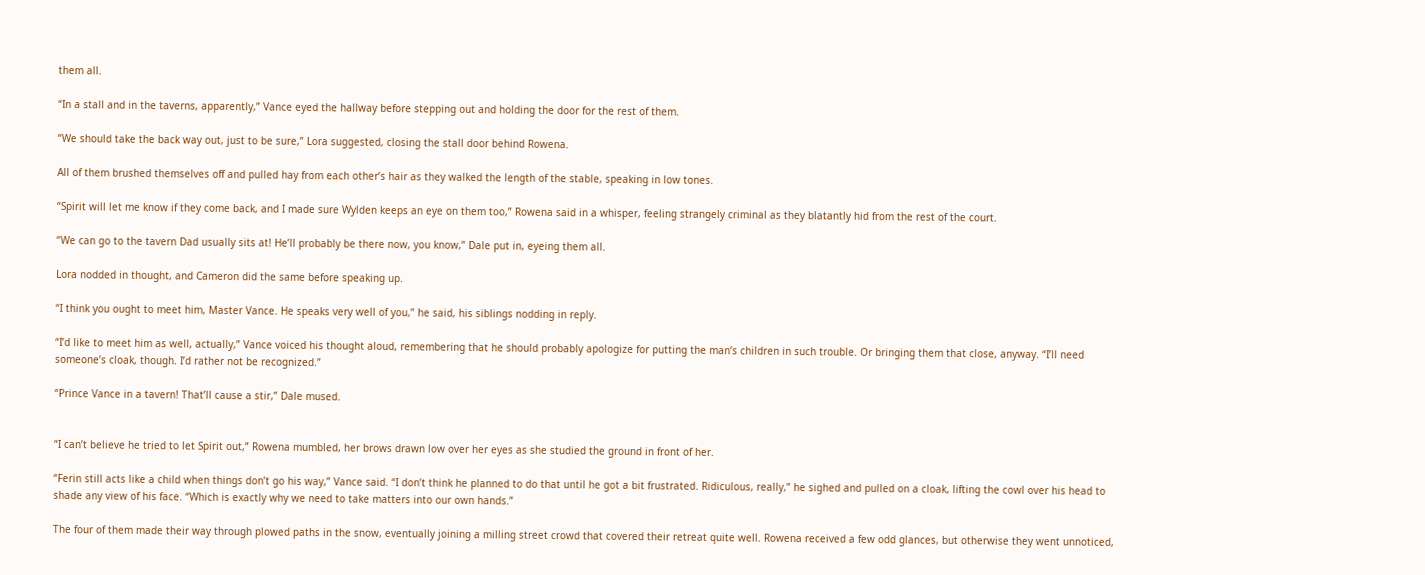them all.

“In a stall and in the taverns, apparently,” Vance eyed the hallway before stepping out and holding the door for the rest of them.

“We should take the back way out, just to be sure,” Lora suggested, closing the stall door behind Rowena.

All of them brushed themselves off and pulled hay from each other’s hair as they walked the length of the stable, speaking in low tones.

“Spirit will let me know if they come back, and I made sure Wylden keeps an eye on them too,” Rowena said in a whisper, feeling strangely criminal as they blatantly hid from the rest of the court.

“We can go to the tavern Dad usually sits at! He’ll probably be there now, you know,” Dale put in, eyeing them all.

Lora nodded in thought, and Cameron did the same before speaking up.

“I think you ought to meet him, Master Vance. He speaks very well of you,” he said, his siblings nodding in reply.

“I’d like to meet him as well, actually,” Vance voiced his thought aloud, remembering that he should probably apologize for putting the man’s children in such trouble. Or bringing them that close, anyway. “I’ll need someone’s cloak, though. I’d rather not be recognized.”

“Prince Vance in a tavern! That’ll cause a stir,” Dale mused.


“I can’t believe he tried to let Spirit out,” Rowena mumbled, her brows drawn low over her eyes as she studied the ground in front of her.

“Ferin still acts like a child when things don’t go his way,” Vance said. “I don’t think he planned to do that until he got a bit frustrated. Ridiculous, really,” he sighed and pulled on a cloak, lifting the cowl over his head to shade any view of his face. “Which is exactly why we need to take matters into our own hands.”

The four of them made their way through plowed paths in the snow, eventually joining a milling street crowd that covered their retreat quite well. Rowena received a few odd glances, but otherwise they went unnoticed,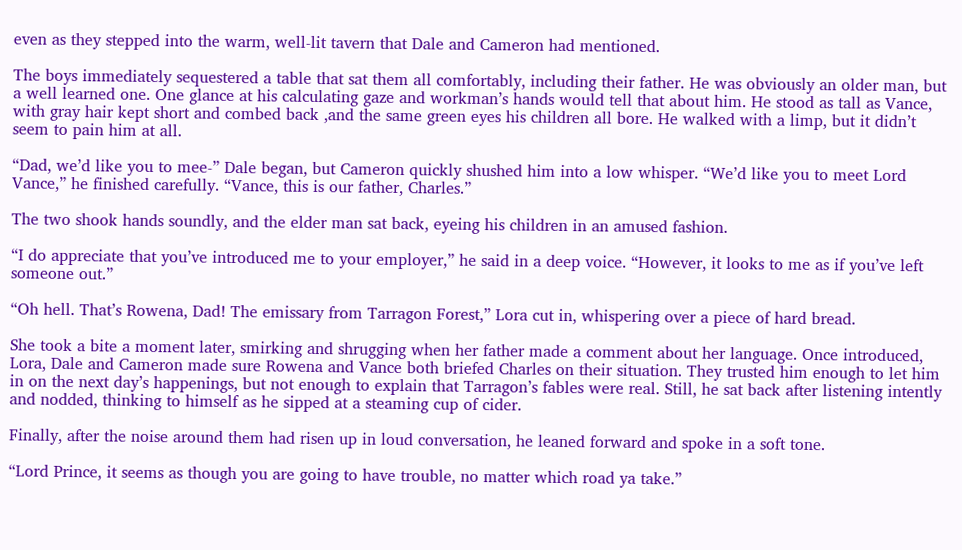even as they stepped into the warm, well-lit tavern that Dale and Cameron had mentioned.

The boys immediately sequestered a table that sat them all comfortably, including their father. He was obviously an older man, but a well learned one. One glance at his calculating gaze and workman’s hands would tell that about him. He stood as tall as Vance, with gray hair kept short and combed back ,and the same green eyes his children all bore. He walked with a limp, but it didn’t seem to pain him at all.

“Dad, we’d like you to mee-” Dale began, but Cameron quickly shushed him into a low whisper. “We’d like you to meet Lord Vance,” he finished carefully. “Vance, this is our father, Charles.”

The two shook hands soundly, and the elder man sat back, eyeing his children in an amused fashion.

“I do appreciate that you’ve introduced me to your employer,” he said in a deep voice. “However, it looks to me as if you’ve left someone out.”

“Oh hell. That’s Rowena, Dad! The emissary from Tarragon Forest,” Lora cut in, whispering over a piece of hard bread.

She took a bite a moment later, smirking and shrugging when her father made a comment about her language. Once introduced, Lora, Dale and Cameron made sure Rowena and Vance both briefed Charles on their situation. They trusted him enough to let him in on the next day’s happenings, but not enough to explain that Tarragon’s fables were real. Still, he sat back after listening intently and nodded, thinking to himself as he sipped at a steaming cup of cider.

Finally, after the noise around them had risen up in loud conversation, he leaned forward and spoke in a soft tone.

“Lord Prince, it seems as though you are going to have trouble, no matter which road ya take.”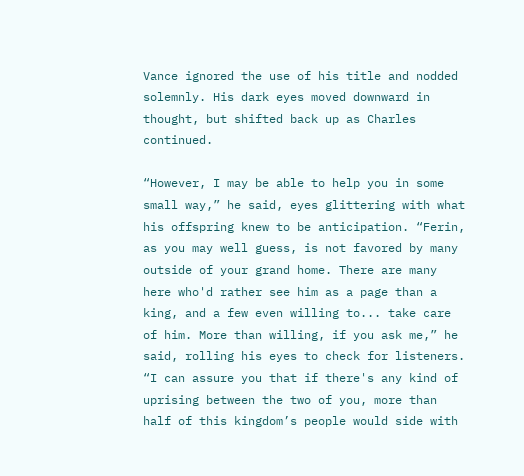Vance ignored the use of his title and nodded solemnly. His dark eyes moved downward in thought, but shifted back up as Charles continued.

“However, I may be able to help you in some small way,” he said, eyes glittering with what his offspring knew to be anticipation. “Ferin, as you may well guess, is not favored by many outside of your grand home. There are many here who'd rather see him as a page than a king, and a few even willing to... take care of him. More than willing, if you ask me,” he said, rolling his eyes to check for listeners. “I can assure you that if there's any kind of uprising between the two of you, more than half of this kingdom’s people would side with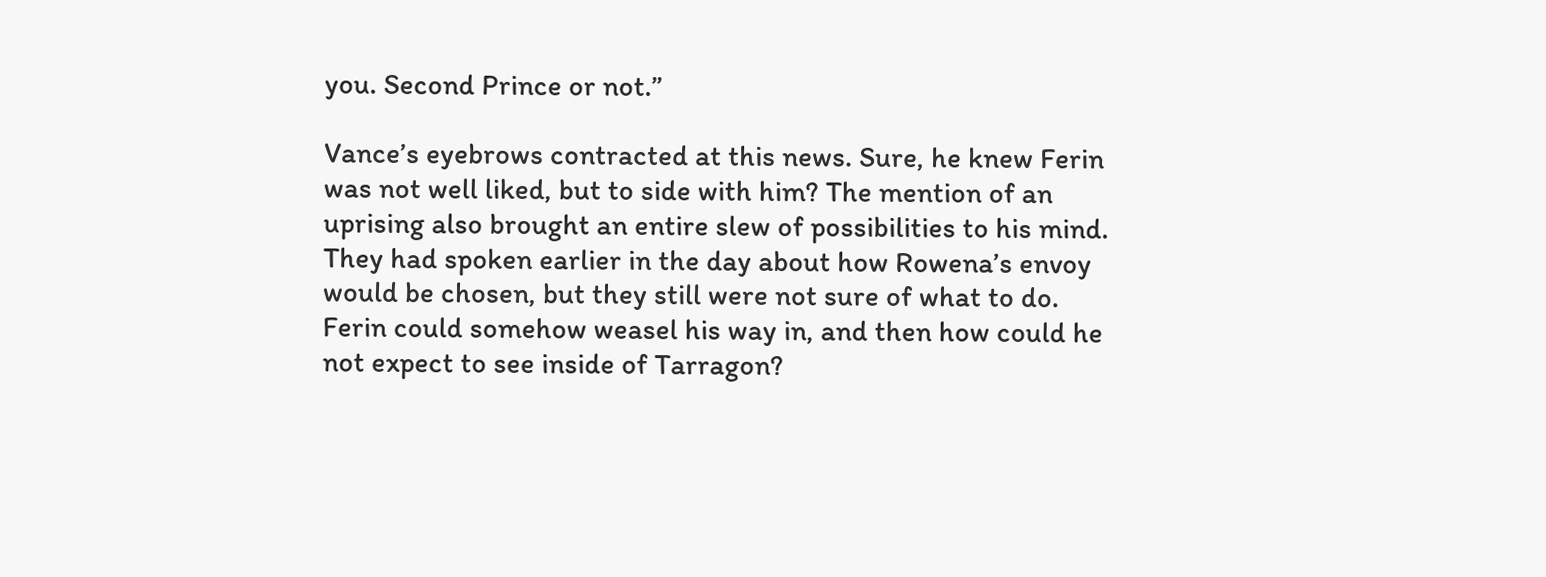you. Second Prince or not.”

Vance’s eyebrows contracted at this news. Sure, he knew Ferin was not well liked, but to side with him? The mention of an uprising also brought an entire slew of possibilities to his mind. They had spoken earlier in the day about how Rowena’s envoy would be chosen, but they still were not sure of what to do. Ferin could somehow weasel his way in, and then how could he not expect to see inside of Tarragon?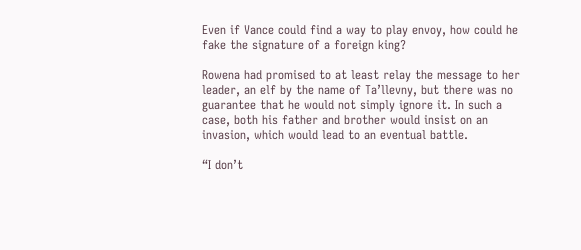Even if Vance could find a way to play envoy, how could he fake the signature of a foreign king?

Rowena had promised to at least relay the message to her leader, an elf by the name of Ta’llevny, but there was no guarantee that he would not simply ignore it. In such a case, both his father and brother would insist on an invasion, which would lead to an eventual battle.

“I don’t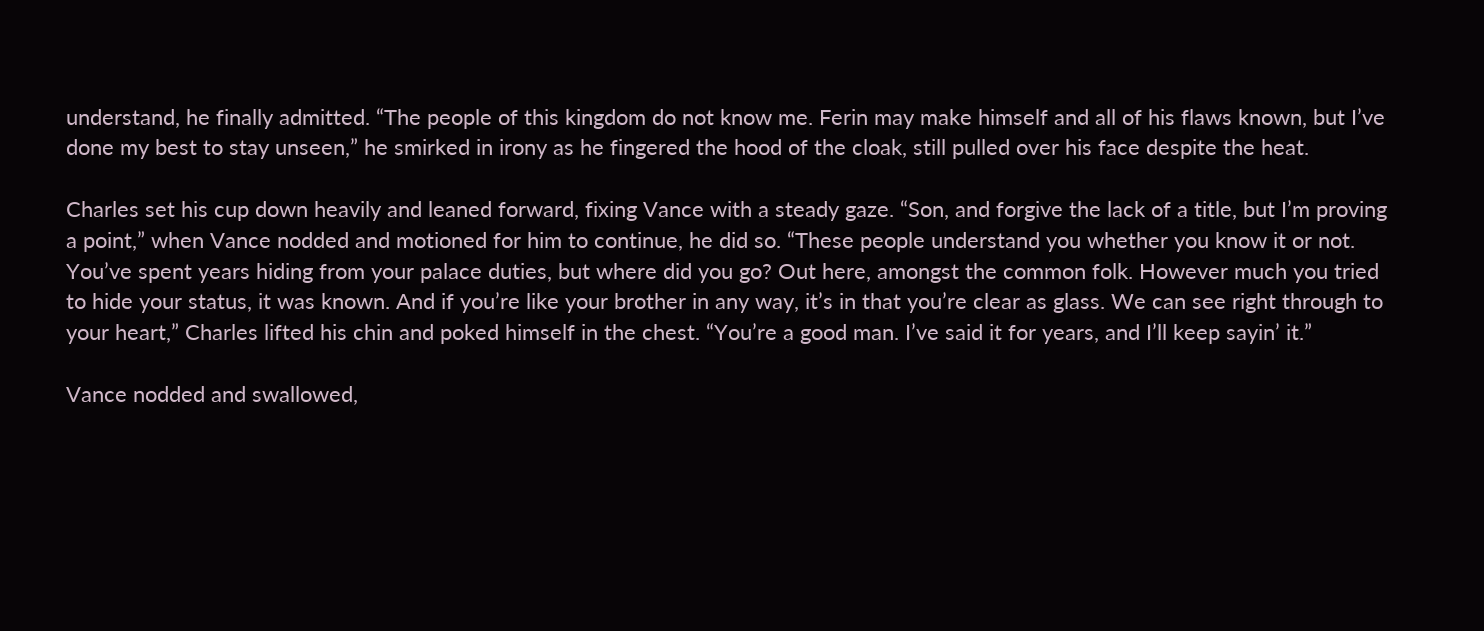understand, he finally admitted. “The people of this kingdom do not know me. Ferin may make himself and all of his flaws known, but I’ve done my best to stay unseen,” he smirked in irony as he fingered the hood of the cloak, still pulled over his face despite the heat.

Charles set his cup down heavily and leaned forward, fixing Vance with a steady gaze. “Son, and forgive the lack of a title, but I’m proving a point,” when Vance nodded and motioned for him to continue, he did so. “These people understand you whether you know it or not. You’ve spent years hiding from your palace duties, but where did you go? Out here, amongst the common folk. However much you tried to hide your status, it was known. And if you’re like your brother in any way, it’s in that you’re clear as glass. We can see right through to your heart,” Charles lifted his chin and poked himself in the chest. “You’re a good man. I’ve said it for years, and I’ll keep sayin’ it.”

Vance nodded and swallowed,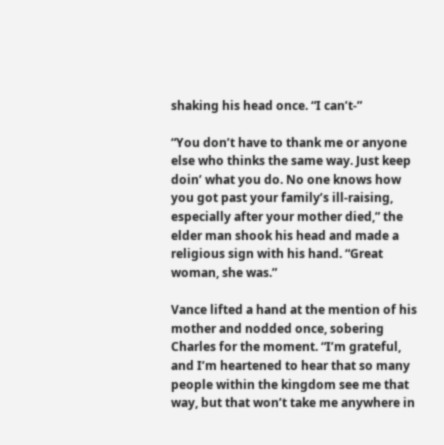shaking his head once. “I can’t-”

“You don’t have to thank me or anyone else who thinks the same way. Just keep doin’ what you do. No one knows how you got past your family’s ill-raising, especially after your mother died,” the elder man shook his head and made a religious sign with his hand. “Great woman, she was.”

Vance lifted a hand at the mention of his mother and nodded once, sobering Charles for the moment. “I’m grateful, and I’m heartened to hear that so many people within the kingdom see me that way, but that won’t take me anywhere in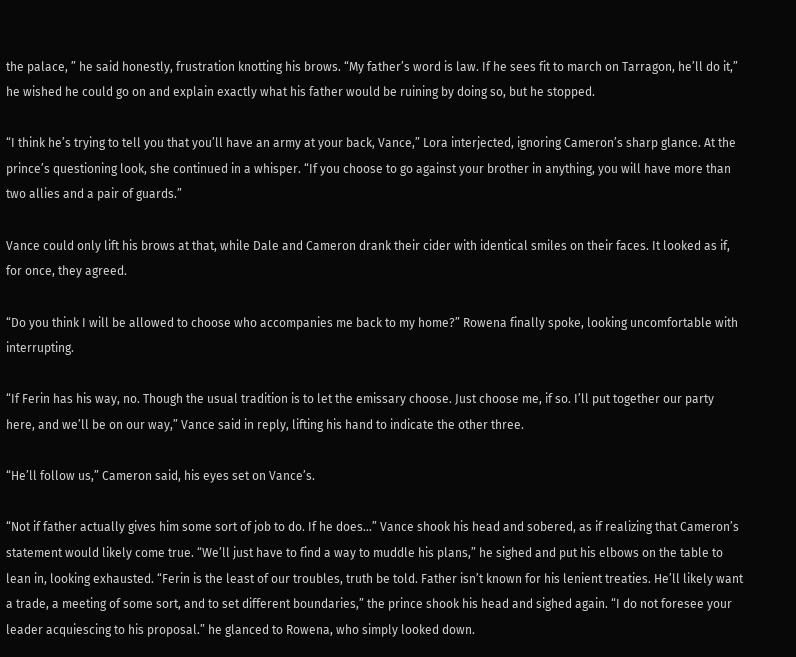the palace, ” he said honestly, frustration knotting his brows. “My father’s word is law. If he sees fit to march on Tarragon, he’ll do it,” he wished he could go on and explain exactly what his father would be ruining by doing so, but he stopped.

“I think he’s trying to tell you that you’ll have an army at your back, Vance,” Lora interjected, ignoring Cameron’s sharp glance. At the prince’s questioning look, she continued in a whisper. “If you choose to go against your brother in anything, you will have more than two allies and a pair of guards.”

Vance could only lift his brows at that, while Dale and Cameron drank their cider with identical smiles on their faces. It looked as if, for once, they agreed.

“Do you think I will be allowed to choose who accompanies me back to my home?” Rowena finally spoke, looking uncomfortable with interrupting.

“If Ferin has his way, no. Though the usual tradition is to let the emissary choose. Just choose me, if so. I’ll put together our party here, and we’ll be on our way,” Vance said in reply, lifting his hand to indicate the other three.

“He’ll follow us,” Cameron said, his eyes set on Vance’s.

“Not if father actually gives him some sort of job to do. If he does...” Vance shook his head and sobered, as if realizing that Cameron’s statement would likely come true. “We’ll just have to find a way to muddle his plans,” he sighed and put his elbows on the table to lean in, looking exhausted. “Ferin is the least of our troubles, truth be told. Father isn’t known for his lenient treaties. He’ll likely want a trade, a meeting of some sort, and to set different boundaries,” the prince shook his head and sighed again. “I do not foresee your leader acquiescing to his proposal.” he glanced to Rowena, who simply looked down.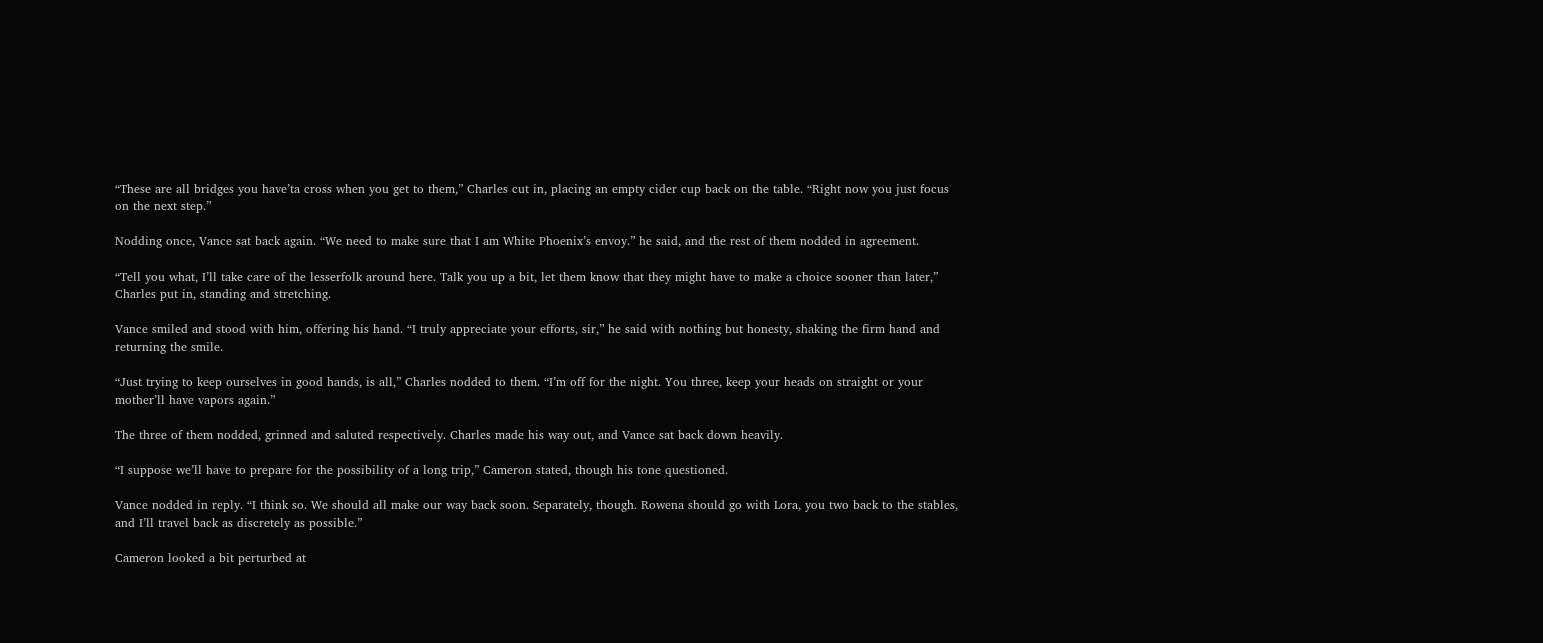“These are all bridges you have’ta cross when you get to them,” Charles cut in, placing an empty cider cup back on the table. “Right now you just focus on the next step.”

Nodding once, Vance sat back again. “We need to make sure that I am White Phoenix’s envoy.” he said, and the rest of them nodded in agreement.

“Tell you what, I’ll take care of the lesserfolk around here. Talk you up a bit, let them know that they might have to make a choice sooner than later,” Charles put in, standing and stretching.

Vance smiled and stood with him, offering his hand. “I truly appreciate your efforts, sir,” he said with nothing but honesty, shaking the firm hand and returning the smile.

“Just trying to keep ourselves in good hands, is all,” Charles nodded to them. “I’m off for the night. You three, keep your heads on straight or your mother’ll have vapors again.”

The three of them nodded, grinned and saluted respectively. Charles made his way out, and Vance sat back down heavily.

“I suppose we’ll have to prepare for the possibility of a long trip,” Cameron stated, though his tone questioned.

Vance nodded in reply. “I think so. We should all make our way back soon. Separately, though. Rowena should go with Lora, you two back to the stables, and I’ll travel back as discretely as possible.”

Cameron looked a bit perturbed at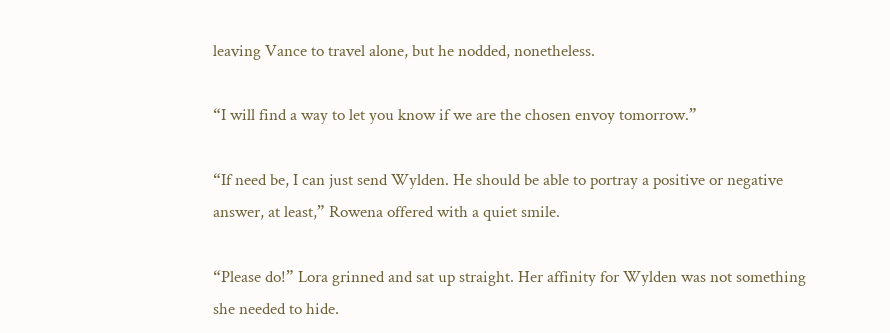leaving Vance to travel alone, but he nodded, nonetheless.

“I will find a way to let you know if we are the chosen envoy tomorrow.”

“If need be, I can just send Wylden. He should be able to portray a positive or negative answer, at least,” Rowena offered with a quiet smile.

“Please do!” Lora grinned and sat up straight. Her affinity for Wylden was not something she needed to hide.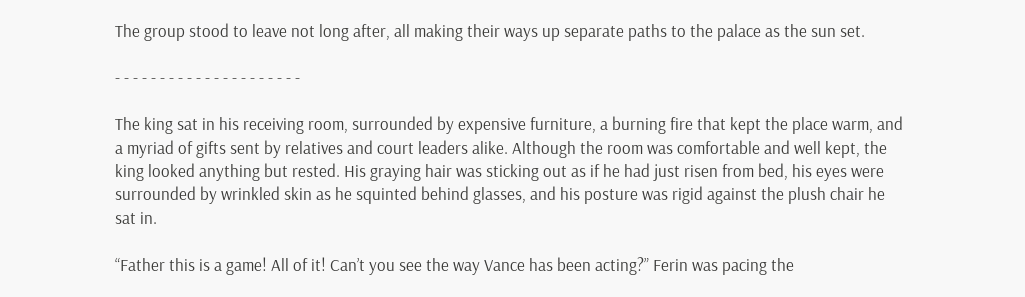The group stood to leave not long after, all making their ways up separate paths to the palace as the sun set.

- - - - - - - - - - - - - - - - - - - - -

The king sat in his receiving room, surrounded by expensive furniture, a burning fire that kept the place warm, and a myriad of gifts sent by relatives and court leaders alike. Although the room was comfortable and well kept, the king looked anything but rested. His graying hair was sticking out as if he had just risen from bed, his eyes were surrounded by wrinkled skin as he squinted behind glasses, and his posture was rigid against the plush chair he sat in.

“Father this is a game! All of it! Can’t you see the way Vance has been acting?” Ferin was pacing the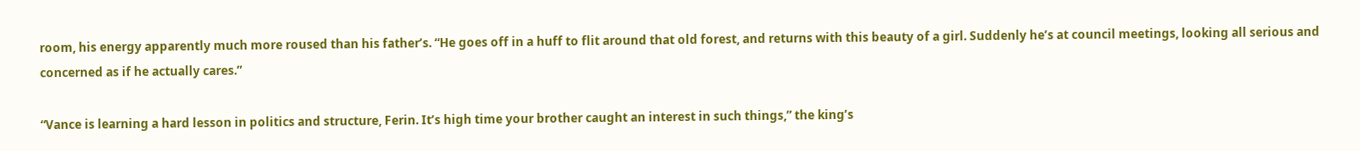room, his energy apparently much more roused than his father’s. “He goes off in a huff to flit around that old forest, and returns with this beauty of a girl. Suddenly he’s at council meetings, looking all serious and concerned as if he actually cares.”

“Vance is learning a hard lesson in politics and structure, Ferin. It’s high time your brother caught an interest in such things,” the king’s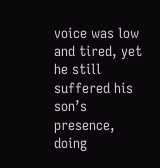voice was low and tired, yet he still suffered his son’s presence, doing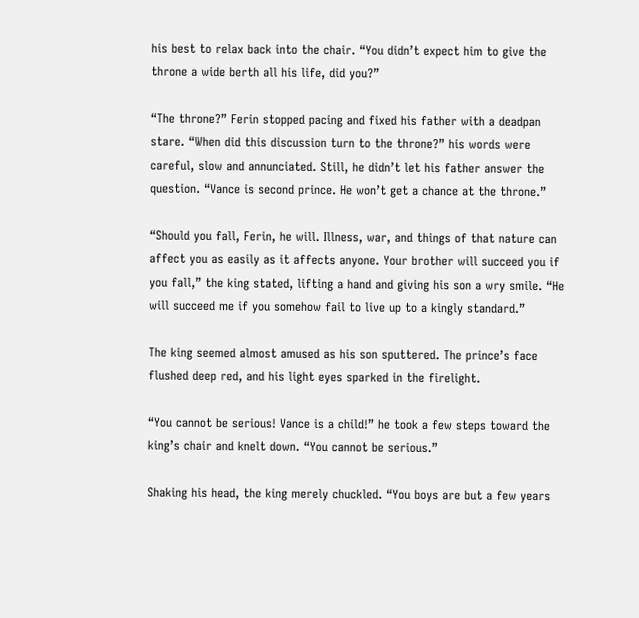his best to relax back into the chair. “You didn’t expect him to give the throne a wide berth all his life, did you?”

“The throne?” Ferin stopped pacing and fixed his father with a deadpan stare. “When did this discussion turn to the throne?” his words were careful, slow and annunciated. Still, he didn’t let his father answer the question. “Vance is second prince. He won’t get a chance at the throne.”

“Should you fall, Ferin, he will. Illness, war, and things of that nature can affect you as easily as it affects anyone. Your brother will succeed you if you fall,” the king stated, lifting a hand and giving his son a wry smile. “He will succeed me if you somehow fail to live up to a kingly standard.”

The king seemed almost amused as his son sputtered. The prince’s face flushed deep red, and his light eyes sparked in the firelight.

“You cannot be serious! Vance is a child!” he took a few steps toward the king’s chair and knelt down. “You cannot be serious.”

Shaking his head, the king merely chuckled. “You boys are but a few years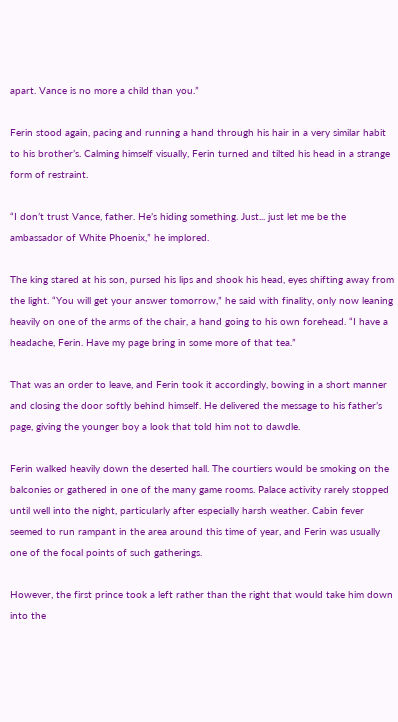apart. Vance is no more a child than you.”

Ferin stood again, pacing and running a hand through his hair in a very similar habit to his brother’s. Calming himself visually, Ferin turned and tilted his head in a strange form of restraint.

“I don’t trust Vance, father. He’s hiding something. Just... just let me be the ambassador of White Phoenix,” he implored.

The king stared at his son, pursed his lips and shook his head, eyes shifting away from the light. “You will get your answer tomorrow,” he said with finality, only now leaning heavily on one of the arms of the chair, a hand going to his own forehead. “I have a headache, Ferin. Have my page bring in some more of that tea.”

That was an order to leave, and Ferin took it accordingly, bowing in a short manner and closing the door softly behind himself. He delivered the message to his father’s page, giving the younger boy a look that told him not to dawdle.

Ferin walked heavily down the deserted hall. The courtiers would be smoking on the balconies or gathered in one of the many game rooms. Palace activity rarely stopped until well into the night, particularly after especially harsh weather. Cabin fever seemed to run rampant in the area around this time of year, and Ferin was usually one of the focal points of such gatherings.

However, the first prince took a left rather than the right that would take him down into the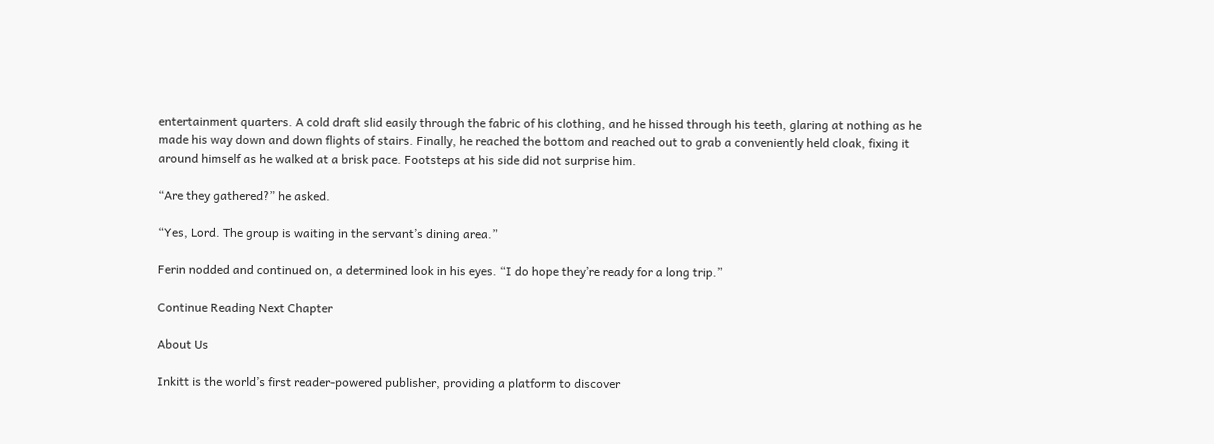entertainment quarters. A cold draft slid easily through the fabric of his clothing, and he hissed through his teeth, glaring at nothing as he made his way down and down flights of stairs. Finally, he reached the bottom and reached out to grab a conveniently held cloak, fixing it around himself as he walked at a brisk pace. Footsteps at his side did not surprise him.

“Are they gathered?” he asked.

“Yes, Lord. The group is waiting in the servant’s dining area.”

Ferin nodded and continued on, a determined look in his eyes. “I do hope they’re ready for a long trip.”

Continue Reading Next Chapter

About Us

Inkitt is the world’s first reader-powered publisher, providing a platform to discover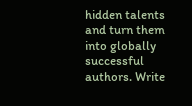hidden talents and turn them into globally successful authors. Write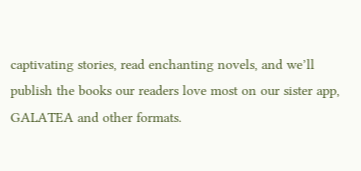captivating stories, read enchanting novels, and we’ll publish the books our readers love most on our sister app, GALATEA and other formats.